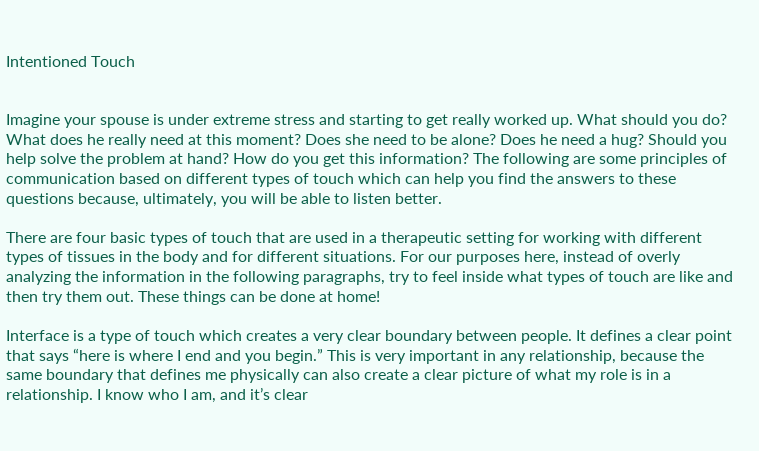Intentioned Touch


Imagine your spouse is under extreme stress and starting to get really worked up. What should you do? What does he really need at this moment? Does she need to be alone? Does he need a hug? Should you help solve the problem at hand? How do you get this information? The following are some principles of communication based on different types of touch which can help you find the answers to these questions because, ultimately, you will be able to listen better.

There are four basic types of touch that are used in a therapeutic setting for working with different types of tissues in the body and for different situations. For our purposes here, instead of overly analyzing the information in the following paragraphs, try to feel inside what types of touch are like and then try them out. These things can be done at home!

Interface is a type of touch which creates a very clear boundary between people. It defines a clear point that says “here is where I end and you begin.” This is very important in any relationship, because the same boundary that defines me physically can also create a clear picture of what my role is in a relationship. I know who I am, and it’s clear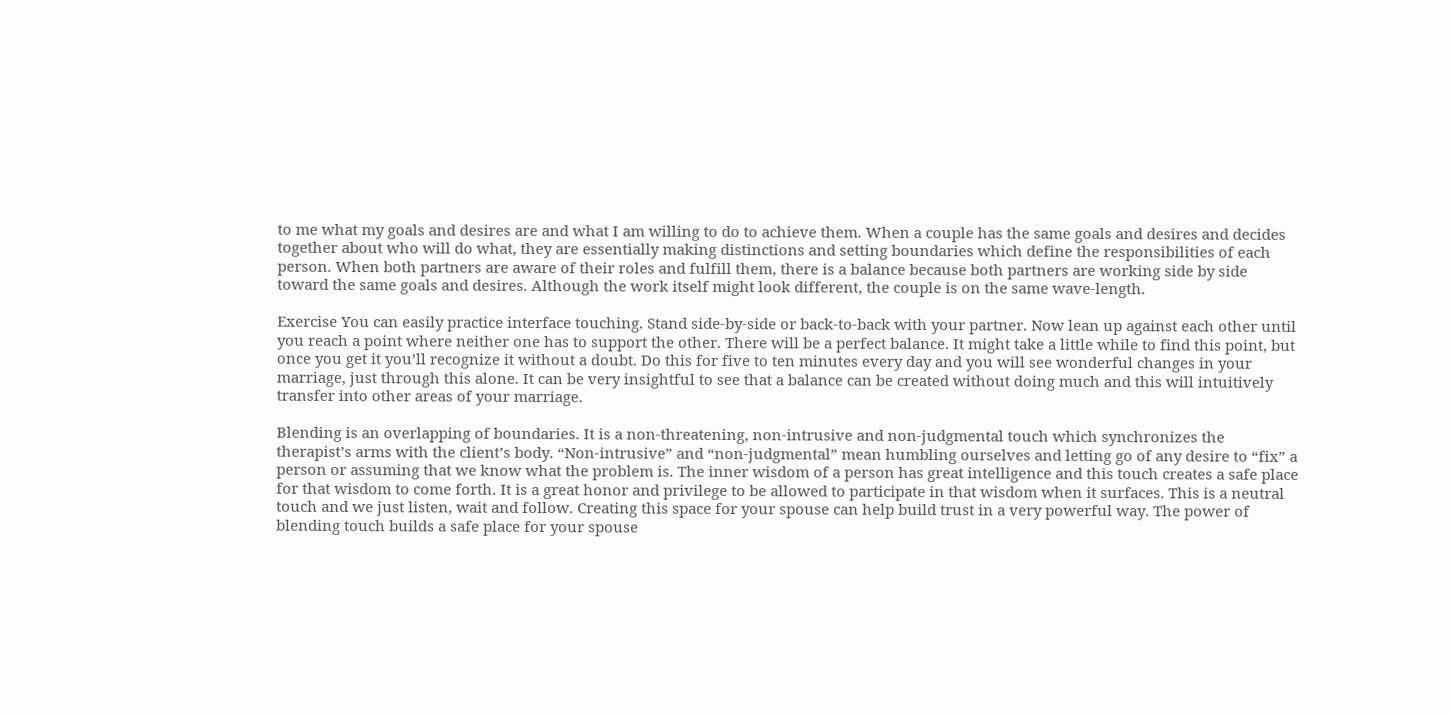to me what my goals and desires are and what I am willing to do to achieve them. When a couple has the same goals and desires and decides together about who will do what, they are essentially making distinctions and setting boundaries which define the responsibilities of each person. When both partners are aware of their roles and fulfill them, there is a balance because both partners are working side by side toward the same goals and desires. Although the work itself might look different, the couple is on the same wave-length.

Exercise You can easily practice interface touching. Stand side-by-side or back-to-back with your partner. Now lean up against each other until you reach a point where neither one has to support the other. There will be a perfect balance. It might take a little while to find this point, but once you get it you’ll recognize it without a doubt. Do this for five to ten minutes every day and you will see wonderful changes in your marriage, just through this alone. It can be very insightful to see that a balance can be created without doing much and this will intuitively transfer into other areas of your marriage.

Blending is an overlapping of boundaries. It is a non-threatening, non-intrusive and non-judgmental touch which synchronizes the therapist’s arms with the client’s body. “Non-intrusive” and “non-judgmental” mean humbling ourselves and letting go of any desire to “fix” a person or assuming that we know what the problem is. The inner wisdom of a person has great intelligence and this touch creates a safe place for that wisdom to come forth. It is a great honor and privilege to be allowed to participate in that wisdom when it surfaces. This is a neutral touch and we just listen, wait and follow. Creating this space for your spouse can help build trust in a very powerful way. The power of blending touch builds a safe place for your spouse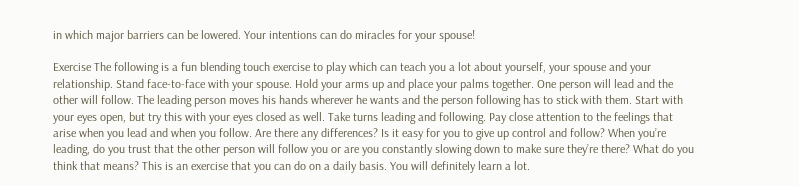in which major barriers can be lowered. Your intentions can do miracles for your spouse!

Exercise The following is a fun blending touch exercise to play which can teach you a lot about yourself, your spouse and your relationship. Stand face-to-face with your spouse. Hold your arms up and place your palms together. One person will lead and the other will follow. The leading person moves his hands wherever he wants and the person following has to stick with them. Start with your eyes open, but try this with your eyes closed as well. Take turns leading and following. Pay close attention to the feelings that arise when you lead and when you follow. Are there any differences? Is it easy for you to give up control and follow? When you’re leading, do you trust that the other person will follow you or are you constantly slowing down to make sure they’re there? What do you think that means? This is an exercise that you can do on a daily basis. You will definitely learn a lot.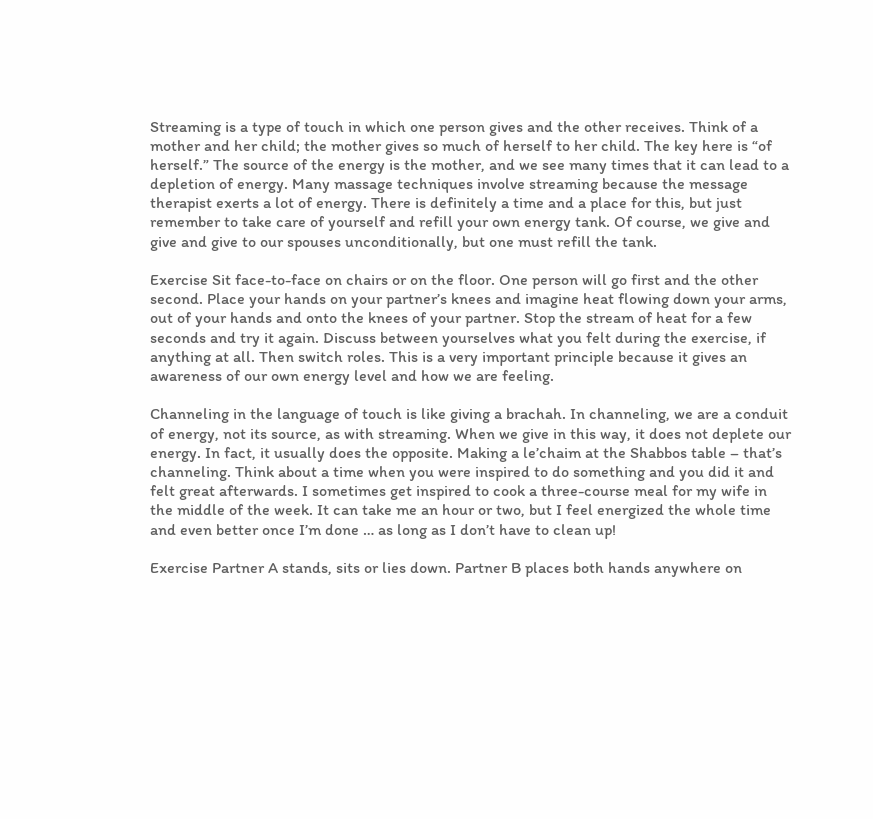Streaming is a type of touch in which one person gives and the other receives. Think of a mother and her child; the mother gives so much of herself to her child. The key here is “of herself.” The source of the energy is the mother, and we see many times that it can lead to a depletion of energy. Many massage techniques involve streaming because the message therapist exerts a lot of energy. There is definitely a time and a place for this, but just remember to take care of yourself and refill your own energy tank. Of course, we give and give and give to our spouses unconditionally, but one must refill the tank.

Exercise Sit face-to-face on chairs or on the floor. One person will go first and the other second. Place your hands on your partner’s knees and imagine heat flowing down your arms, out of your hands and onto the knees of your partner. Stop the stream of heat for a few seconds and try it again. Discuss between yourselves what you felt during the exercise, if anything at all. Then switch roles. This is a very important principle because it gives an awareness of our own energy level and how we are feeling.

Channeling in the language of touch is like giving a brachah. In channeling, we are a conduit of energy, not its source, as with streaming. When we give in this way, it does not deplete our energy. In fact, it usually does the opposite. Making a le’chaim at the Shabbos table – that’s channeling. Think about a time when you were inspired to do something and you did it and felt great afterwards. I sometimes get inspired to cook a three-course meal for my wife in the middle of the week. It can take me an hour or two, but I feel energized the whole time and even better once I’m done … as long as I don’t have to clean up!

Exercise Partner A stands, sits or lies down. Partner B places both hands anywhere on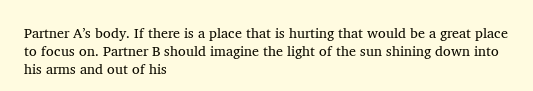Partner A’s body. If there is a place that is hurting that would be a great place to focus on. Partner B should imagine the light of the sun shining down into his arms and out of his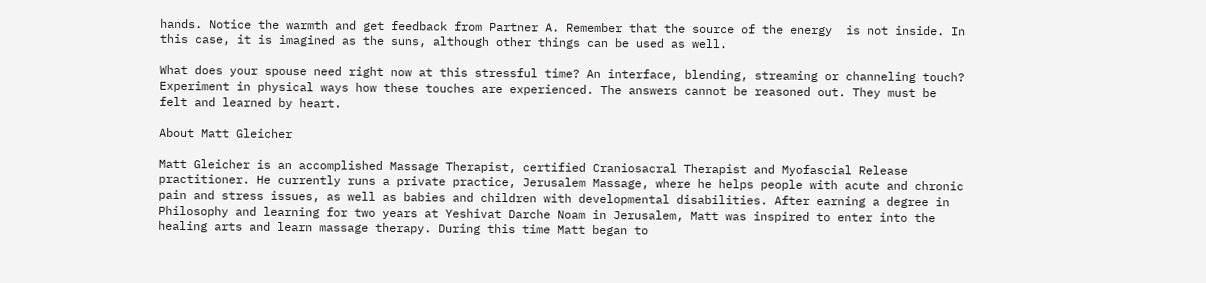hands. Notice the warmth and get feedback from Partner A. Remember that the source of the energy  is not inside. In this case, it is imagined as the suns, although other things can be used as well.

What does your spouse need right now at this stressful time? An interface, blending, streaming or channeling touch? Experiment in physical ways how these touches are experienced. The answers cannot be reasoned out. They must be felt and learned by heart.

About Matt Gleicher

Matt Gleicher is an accomplished Massage Therapist, certified Craniosacral Therapist and Myofascial Release practitioner. He currently runs a private practice, Jerusalem Massage, where he helps people with acute and chronic pain and stress issues, as well as babies and children with developmental disabilities. After earning a degree in Philosophy and learning for two years at Yeshivat Darche Noam in Jerusalem, Matt was inspired to enter into the healing arts and learn massage therapy. During this time Matt began to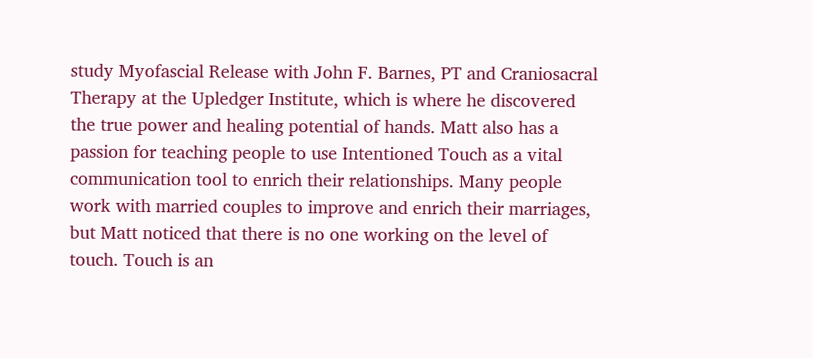study Myofascial Release with John F. Barnes, PT and Craniosacral Therapy at the Upledger Institute, which is where he discovered the true power and healing potential of hands. Matt also has a passion for teaching people to use Intentioned Touch as a vital communication tool to enrich their relationships. Many people work with married couples to improve and enrich their marriages, but Matt noticed that there is no one working on the level of touch. Touch is an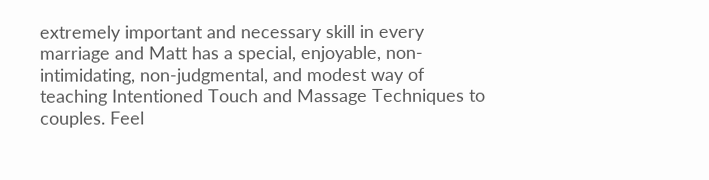extremely important and necessary skill in every marriage and Matt has a special, enjoyable, non-intimidating, non-judgmental, and modest way of teaching Intentioned Touch and Massage Techniques to couples. Feel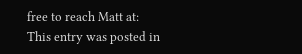free to reach Matt at:
This entry was posted in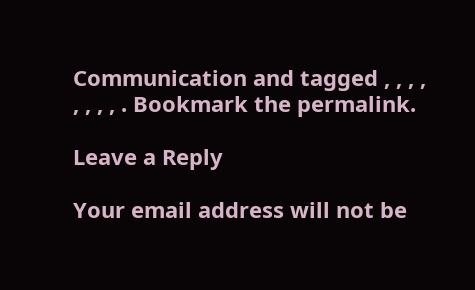Communication and tagged , , , , , , , , . Bookmark the permalink.

Leave a Reply

Your email address will not be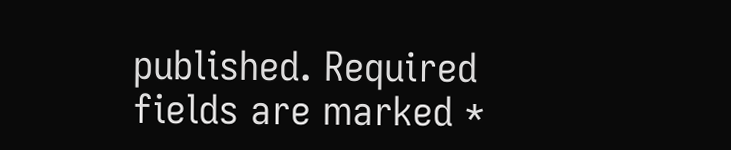published. Required fields are marked *